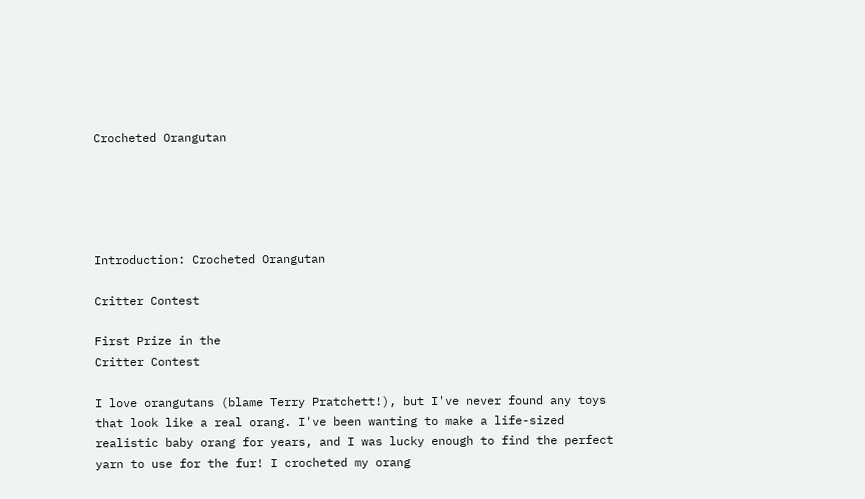Crocheted Orangutan





Introduction: Crocheted Orangutan

Critter Contest

First Prize in the
Critter Contest

I love orangutans (blame Terry Pratchett!), but I've never found any toys that look like a real orang. I've been wanting to make a life-sized realistic baby orang for years, and I was lucky enough to find the perfect yarn to use for the fur! I crocheted my orang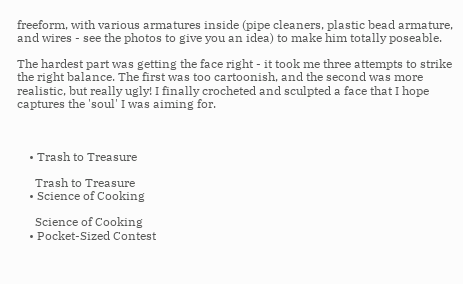freeform, with various armatures inside (pipe cleaners, plastic bead armature, and wires - see the photos to give you an idea) to make him totally poseable.

The hardest part was getting the face right - it took me three attempts to strike the right balance. The first was too cartoonish, and the second was more realistic, but really ugly! I finally crocheted and sculpted a face that I hope captures the 'soul' I was aiming for.



    • Trash to Treasure

      Trash to Treasure
    • Science of Cooking

      Science of Cooking
    • Pocket-Sized Contest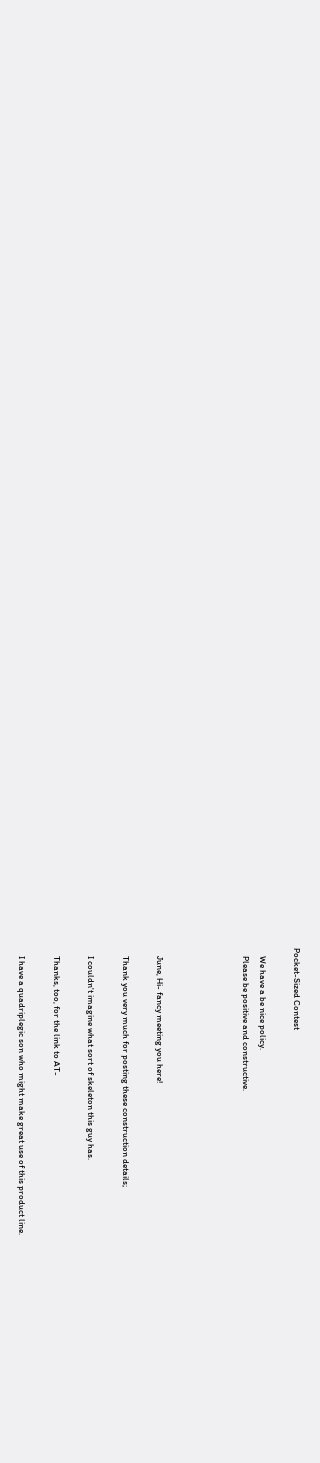Pocket-Sized Contest

    We have a be nice policy.
    Please be positive and constructive.




    June, Hi- fancy meeting you here!

    Thank you very much for posting these construction details;

    I couldn't imagine what sort of skeleton this guy has.

    Thanks, too, for the link to AT-

    I have a quadriplegic son who might make great use of this product line.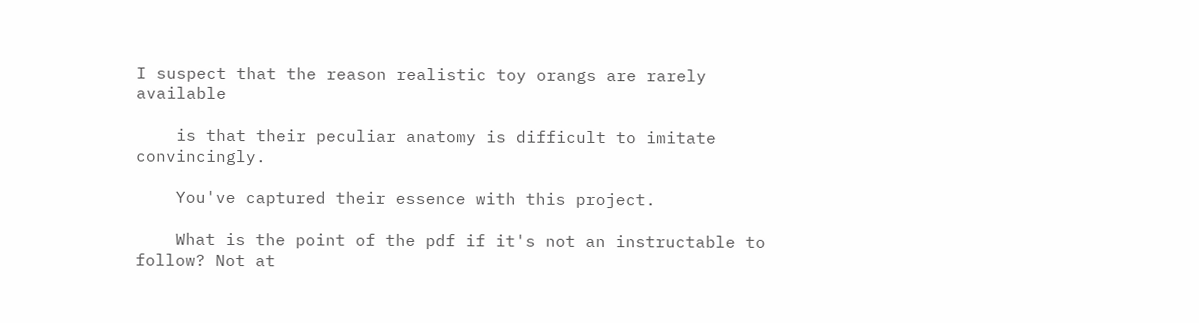I suspect that the reason realistic toy orangs are rarely available

    is that their peculiar anatomy is difficult to imitate convincingly.

    You've captured their essence with this project.

    What is the point of the pdf if it's not an instructable to follow? Not at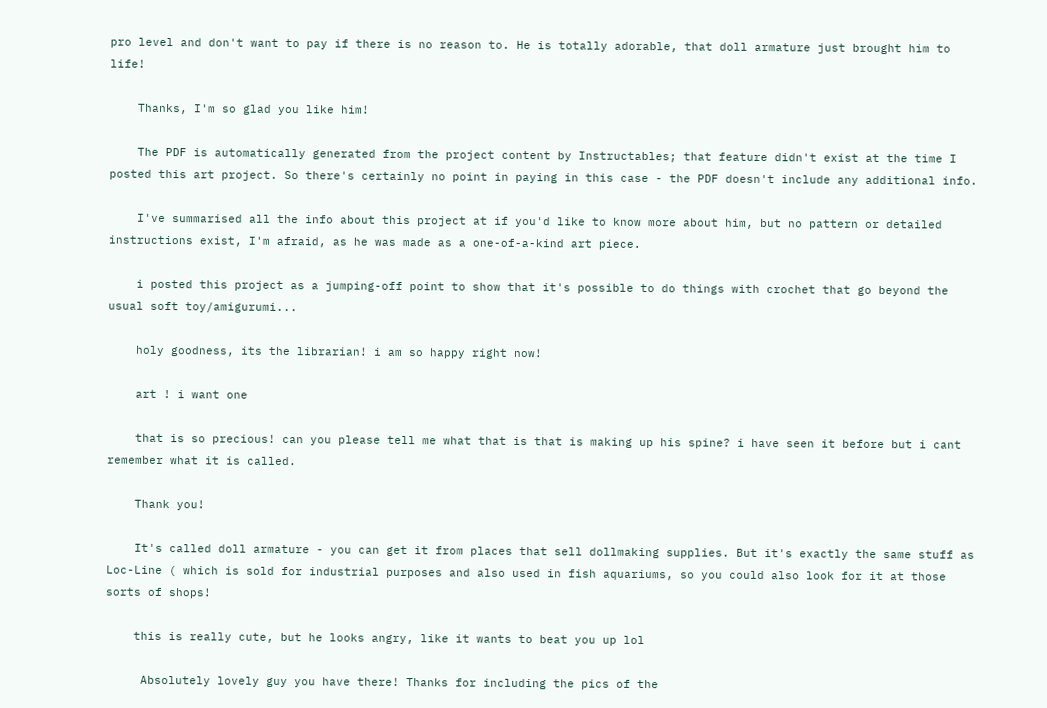pro level and don't want to pay if there is no reason to. He is totally adorable, that doll armature just brought him to life!

    Thanks, I'm so glad you like him!

    The PDF is automatically generated from the project content by Instructables; that feature didn't exist at the time I posted this art project. So there's certainly no point in paying in this case - the PDF doesn't include any additional info.

    I've summarised all the info about this project at if you'd like to know more about him, but no pattern or detailed instructions exist, I'm afraid, as he was made as a one-of-a-kind art piece.

    i posted this project as a jumping-off point to show that it's possible to do things with crochet that go beyond the usual soft toy/amigurumi...

    holy goodness, its the librarian! i am so happy right now!

    art ! i want one

    that is so precious! can you please tell me what that is that is making up his spine? i have seen it before but i cant remember what it is called.

    Thank you!

    It's called doll armature - you can get it from places that sell dollmaking supplies. But it's exactly the same stuff as Loc-Line ( which is sold for industrial purposes and also used in fish aquariums, so you could also look for it at those sorts of shops!

    this is really cute, but he looks angry, like it wants to beat you up lol

     Absolutely lovely guy you have there! Thanks for including the pics of the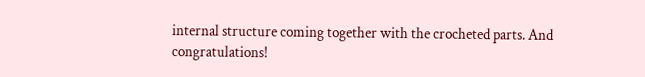internal structure coming together with the crocheted parts. And congratulations!